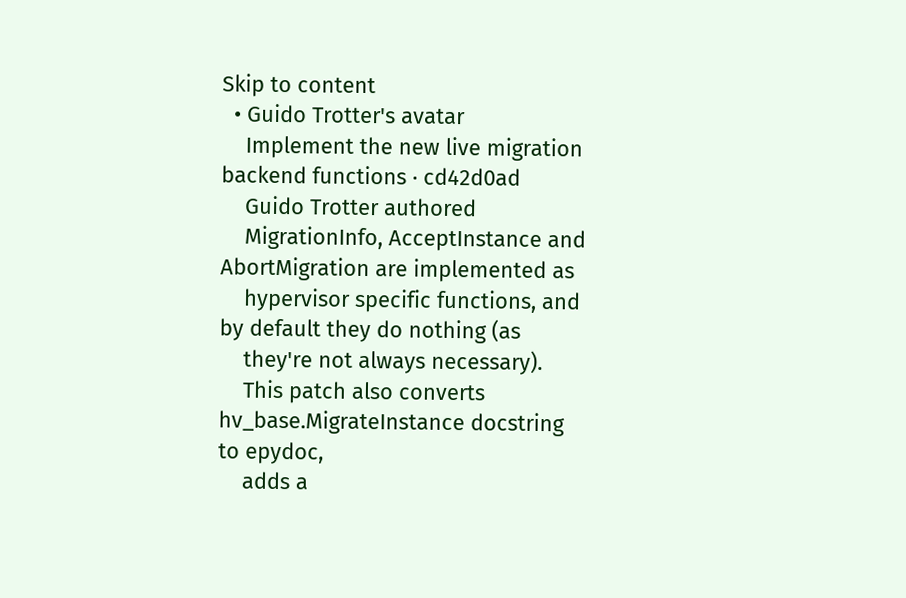Skip to content
  • Guido Trotter's avatar
    Implement the new live migration backend functions · cd42d0ad
    Guido Trotter authored
    MigrationInfo, AcceptInstance and AbortMigration are implemented as
    hypervisor specific functions, and by default they do nothing (as
    they're not always necessary).
    This patch also converts hv_base.MigrateInstance docstring to epydoc,
    adds a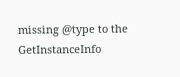missing @type to the GetInstanceInfo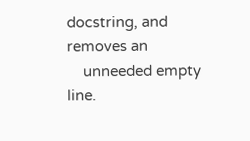docstring, and removes an
    unneeded empty line.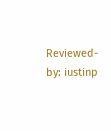Reviewed-by: iustinp